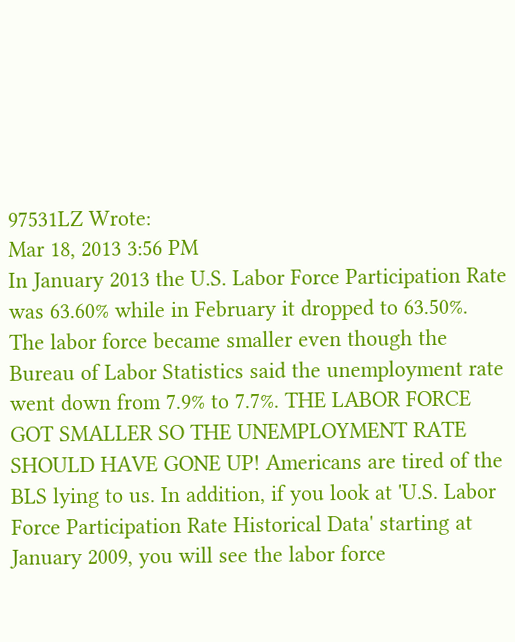97531LZ Wrote:
Mar 18, 2013 3:56 PM
In January 2013 the U.S. Labor Force Participation Rate was 63.60% while in February it dropped to 63.50%. The labor force became smaller even though the Bureau of Labor Statistics said the unemployment rate went down from 7.9% to 7.7%. THE LABOR FORCE GOT SMALLER SO THE UNEMPLOYMENT RATE SHOULD HAVE GONE UP! Americans are tired of the BLS lying to us. In addition, if you look at 'U.S. Labor Force Participation Rate Historical Data' starting at January 2009, you will see the labor force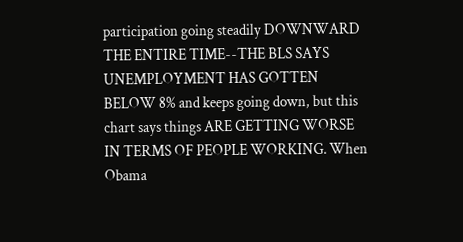participation going steadily DOWNWARD THE ENTIRE TIME--THE BLS SAYS UNEMPLOYMENT HAS GOTTEN BELOW 8% and keeps going down, but this chart says things ARE GETTING WORSE IN TERMS OF PEOPLE WORKING. When Obama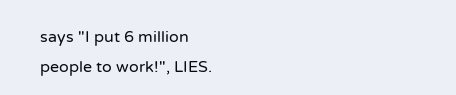says "I put 6 million people to work!", LIES.